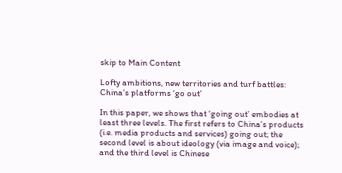skip to Main Content

Lofty ambitions, new territories and turf battles: China’s platforms ‘go out’

In this paper, we shows that ‘going out’ embodies at least three levels. The first refers to China’s products (i.e. media products and services) going out; the second level is about ideology (via image and voice); and the third level is Chinese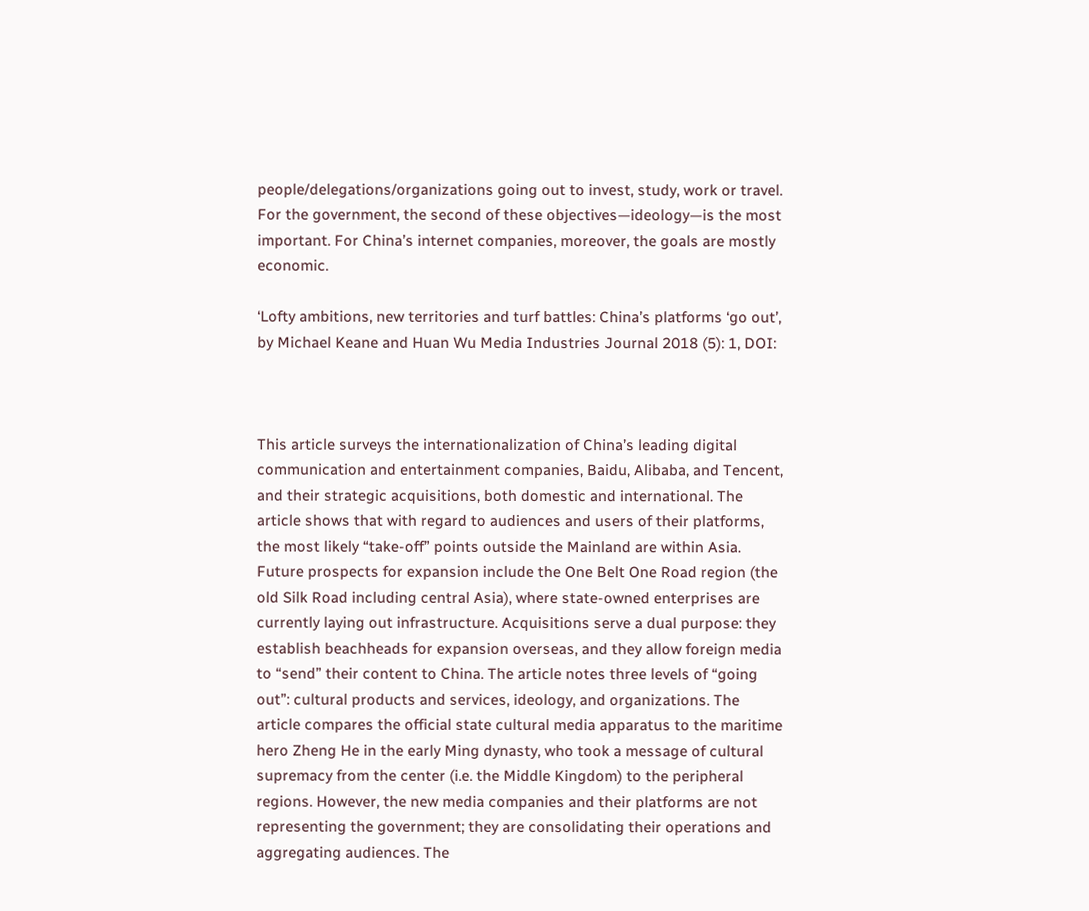people/delegations/organizations going out to invest, study, work or travel. For the government, the second of these objectives—ideology—is the most important. For China’s internet companies, moreover, the goals are mostly economic.

‘Lofty ambitions, new territories and turf battles: China’s platforms ‘go out’, by Michael Keane and Huan Wu Media Industries Journal 2018 (5): 1, DOI:



This article surveys the internationalization of China’s leading digital communication and entertainment companies, Baidu, Alibaba, and Tencent, and their strategic acquisitions, both domestic and international. The article shows that with regard to audiences and users of their platforms, the most likely “take-off” points outside the Mainland are within Asia. Future prospects for expansion include the One Belt One Road region (the old Silk Road including central Asia), where state-owned enterprises are currently laying out infrastructure. Acquisitions serve a dual purpose: they establish beachheads for expansion overseas, and they allow foreign media to “send” their content to China. The article notes three levels of “going out”: cultural products and services, ideology, and organizations. The article compares the official state cultural media apparatus to the maritime hero Zheng He in the early Ming dynasty, who took a message of cultural supremacy from the center (i.e. the Middle Kingdom) to the peripheral regions. However, the new media companies and their platforms are not representing the government; they are consolidating their operations and aggregating audiences. The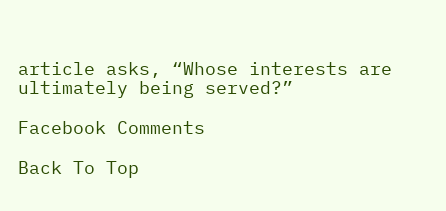article asks, “Whose interests are ultimately being served?”

Facebook Comments

Back To Top